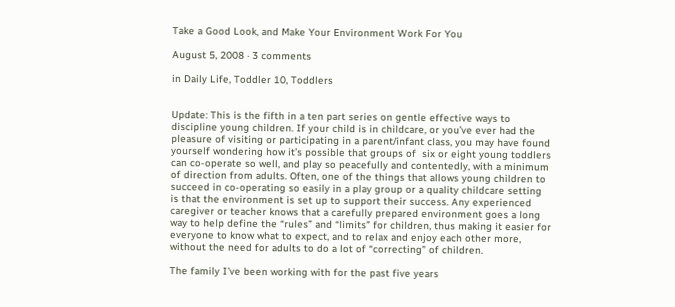Take a Good Look, and Make Your Environment Work For You

August 5, 2008 · 3 comments

in Daily Life, Toddler 10, Toddlers


Update: This is the fifth in a ten part series on gentle effective ways to discipline young children. If your child is in childcare, or you’ve ever had the pleasure of visiting or participating in a parent/infant class, you may have found yourself wondering how it’s possible that groups of  six or eight young toddlers can co-operate so well, and play so peacefully and contentedly, with a minimum of direction from adults. Often, one of the things that allows young children to succeed in co-operating so easily in a play group or a quality childcare setting  is that the environment is set up to support their success. Any experienced caregiver or teacher knows that a carefully prepared environment goes a long way to help define the “rules” and “limits” for children, thus making it easier for everyone to know what to expect, and to relax and enjoy each other more, without the need for adults to do a lot of “correcting” of children.

The family I’ve been working with for the past five years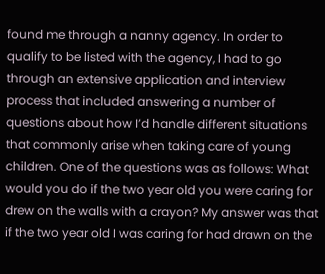found me through a nanny agency. In order to qualify to be listed with the agency, I had to go through an extensive application and interview process that included answering a number of questions about how I’d handle different situations that commonly arise when taking care of young children. One of the questions was as follows: What would you do if the two year old you were caring for drew on the walls with a crayon? My answer was that if the two year old I was caring for had drawn on the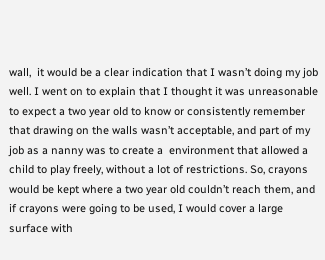wall,  it would be a clear indication that I wasn’t doing my job well. I went on to explain that I thought it was unreasonable to expect a two year old to know or consistently remember that drawing on the walls wasn’t acceptable, and part of my job as a nanny was to create a  environment that allowed a child to play freely, without a lot of restrictions. So, crayons would be kept where a two year old couldn’t reach them, and if crayons were going to be used, I would cover a large surface with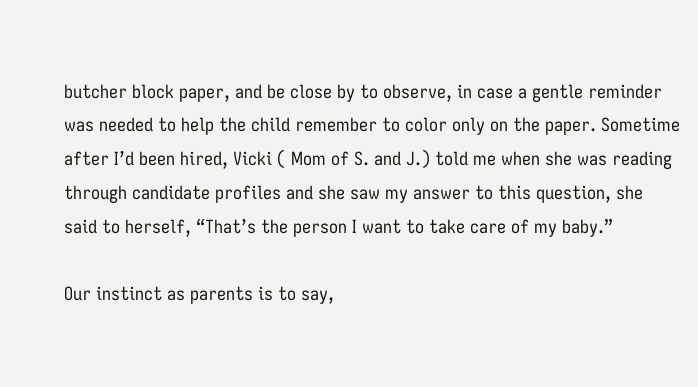butcher block paper, and be close by to observe, in case a gentle reminder was needed to help the child remember to color only on the paper. Sometime after I’d been hired, Vicki ( Mom of S. and J.) told me when she was reading through candidate profiles and she saw my answer to this question, she said to herself, “That’s the person I want to take care of my baby.”

Our instinct as parents is to say,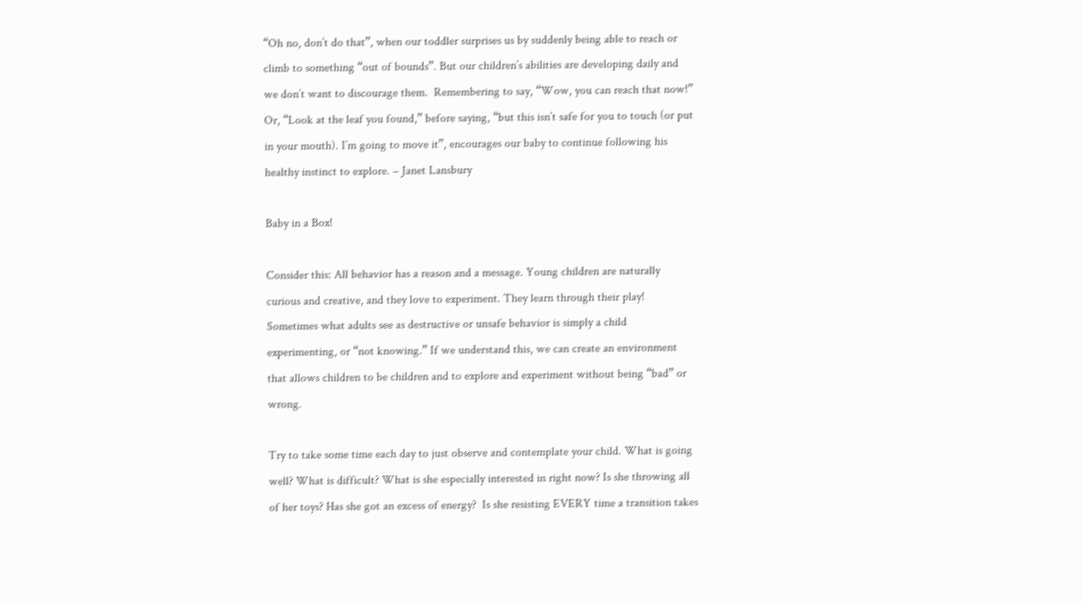“Oh no, don’t do that”, when our toddler surprises us by suddenly being able to reach or climb to something “out of bounds”. But our children’s abilities are developing daily and we don’t want to discourage them.  Remembering to say, “Wow, you can reach that now!” Or, “Look at the leaf you found,” before saying, “but this isn’t safe for you to touch (or put in your mouth). I’m going to move it”, encourages our baby to continue following his healthy instinct to explore. – Janet Lansbury

Baby in a Box!

Consider this: All behavior has a reason and a message. Young children are naturally curious and creative, and they love to experiment. They learn through their play! Sometimes what adults see as destructive or unsafe behavior is simply a child experimenting, or “not knowing.” If we understand this, we can create an environment that allows children to be children and to explore and experiment without being “bad” or wrong.

Try to take some time each day to just observe and contemplate your child. What is going well? What is difficult? What is she especially interested in right now? Is she throwing all of her toys? Has she got an excess of energy?  Is she resisting EVERY time a transition takes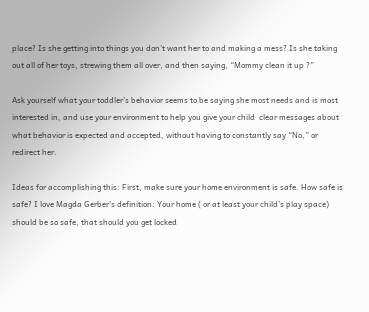place? Is she getting into things you don’t want her to and making a mess? Is she taking out all of her toys, strewing them all over, and then saying, “Mommy clean it up ?”

Ask yourself what your toddler’s behavior seems to be saying she most needs and is most interested in, and use your environment to help you give your child  clear messages about what behavior is expected and accepted, without having to constantly say “No,” or redirect her.

Ideas for accomplishing this: First, make sure your home environment is safe. How safe is safe? I love Magda Gerber’s definition: Your home ( or at least your child’s play space) should be so safe, that should you get locked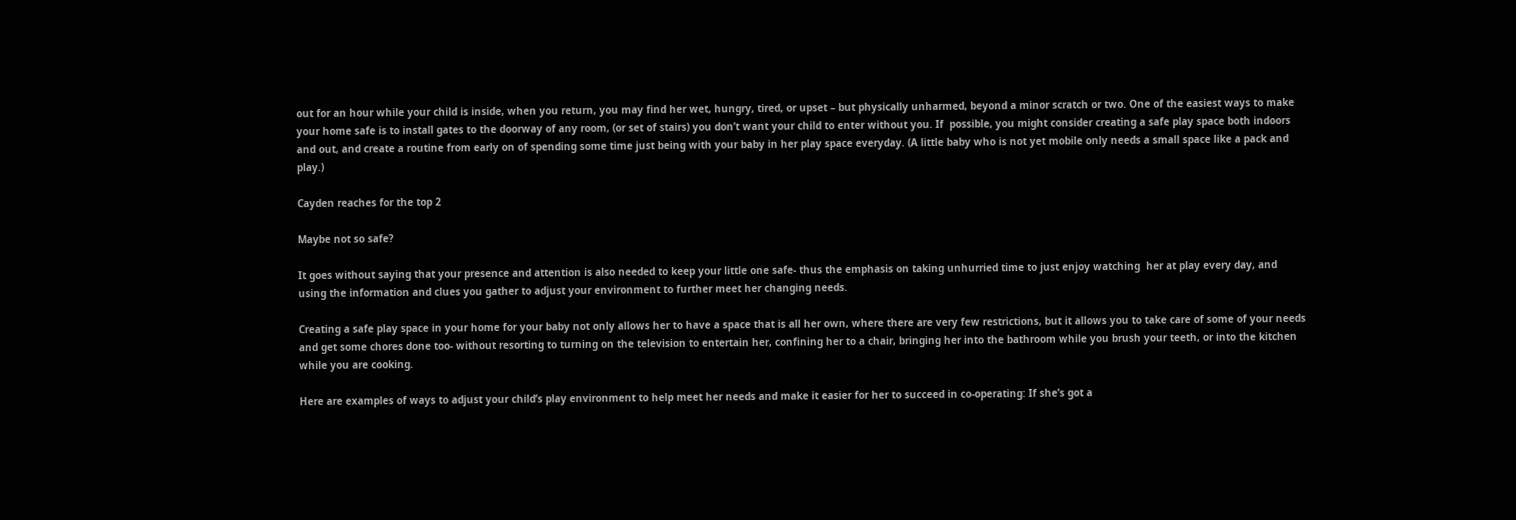out for an hour while your child is inside, when you return, you may find her wet, hungry, tired, or upset – but physically unharmed, beyond a minor scratch or two. One of the easiest ways to make your home safe is to install gates to the doorway of any room, (or set of stairs) you don’t want your child to enter without you. If  possible, you might consider creating a safe play space both indoors and out, and create a routine from early on of spending some time just being with your baby in her play space everyday. (A little baby who is not yet mobile only needs a small space like a pack and play.)

Cayden reaches for the top 2

Maybe not so safe?

It goes without saying that your presence and attention is also needed to keep your little one safe- thus the emphasis on taking unhurried time to just enjoy watching  her at play every day, and using the information and clues you gather to adjust your environment to further meet her changing needs.

Creating a safe play space in your home for your baby not only allows her to have a space that is all her own, where there are very few restrictions, but it allows you to take care of some of your needs and get some chores done too- without resorting to turning on the television to entertain her, confining her to a chair, bringing her into the bathroom while you brush your teeth, or into the kitchen while you are cooking.

Here are examples of ways to adjust your child’s play environment to help meet her needs and make it easier for her to succeed in co-operating: If she’s got a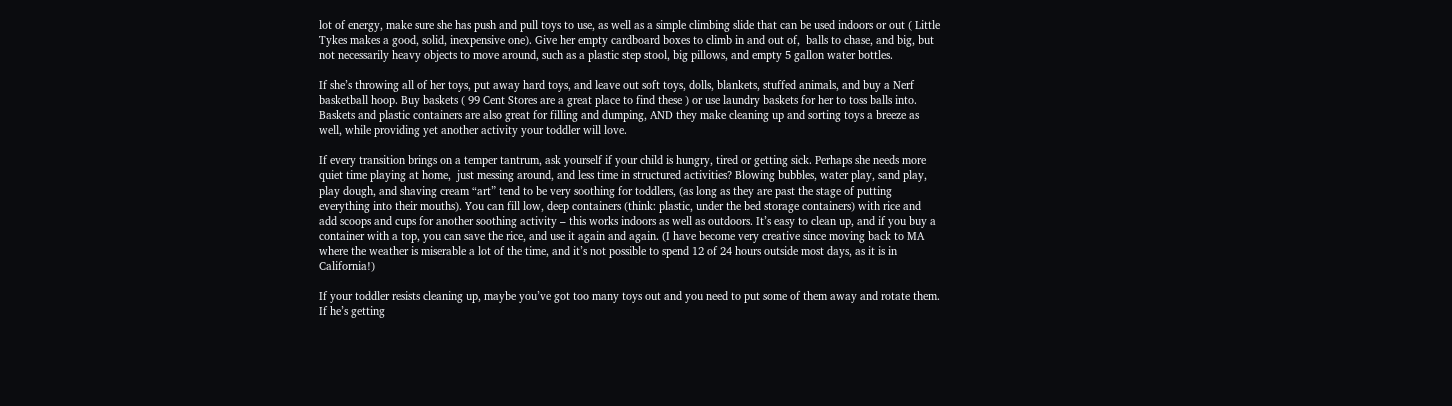lot of energy, make sure she has push and pull toys to use, as well as a simple climbing slide that can be used indoors or out ( Little Tykes makes a good, solid, inexpensive one). Give her empty cardboard boxes to climb in and out of,  balls to chase, and big, but not necessarily heavy objects to move around, such as a plastic step stool, big pillows, and empty 5 gallon water bottles.

If she’s throwing all of her toys, put away hard toys, and leave out soft toys, dolls, blankets, stuffed animals, and buy a Nerf basketball hoop. Buy baskets ( 99 Cent Stores are a great place to find these ) or use laundry baskets for her to toss balls into. Baskets and plastic containers are also great for filling and dumping, AND they make cleaning up and sorting toys a breeze as well, while providing yet another activity your toddler will love.

If every transition brings on a temper tantrum, ask yourself if your child is hungry, tired or getting sick. Perhaps she needs more quiet time playing at home,  just messing around, and less time in structured activities? Blowing bubbles, water play, sand play, play dough, and shaving cream “art” tend to be very soothing for toddlers, (as long as they are past the stage of putting everything into their mouths). You can fill low, deep containers (think: plastic, under the bed storage containers) with rice and add scoops and cups for another soothing activity – this works indoors as well as outdoors. It’s easy to clean up, and if you buy a container with a top, you can save the rice, and use it again and again. (I have become very creative since moving back to MA where the weather is miserable a lot of the time, and it’s not possible to spend 12 of 24 hours outside most days, as it is in California!)

If your toddler resists cleaning up, maybe you’ve got too many toys out and you need to put some of them away and rotate them.  If he’s getting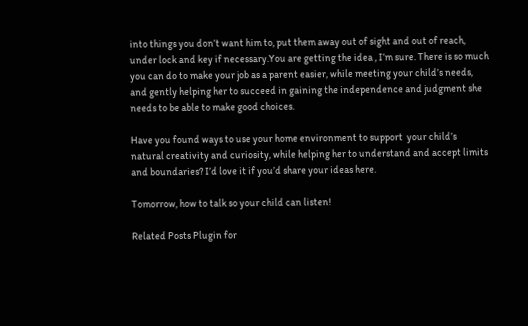into things you don’t want him to, put them away out of sight and out of reach, under lock and key if necessary.You are getting the idea , I’m sure. There is so much you can do to make your job as a parent easier, while meeting your child’s needs, and gently helping her to succeed in gaining the independence and judgment she needs to be able to make good choices.

Have you found ways to use your home environment to support  your child’s natural creativity and curiosity, while helping her to understand and accept limits and boundaries? I’d love it if you’d share your ideas here.

Tomorrow, how to talk so your child can listen!

Related Posts Plugin for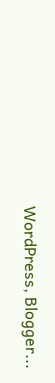WordPress, Blogger...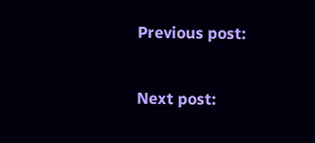Previous post:

Next post: